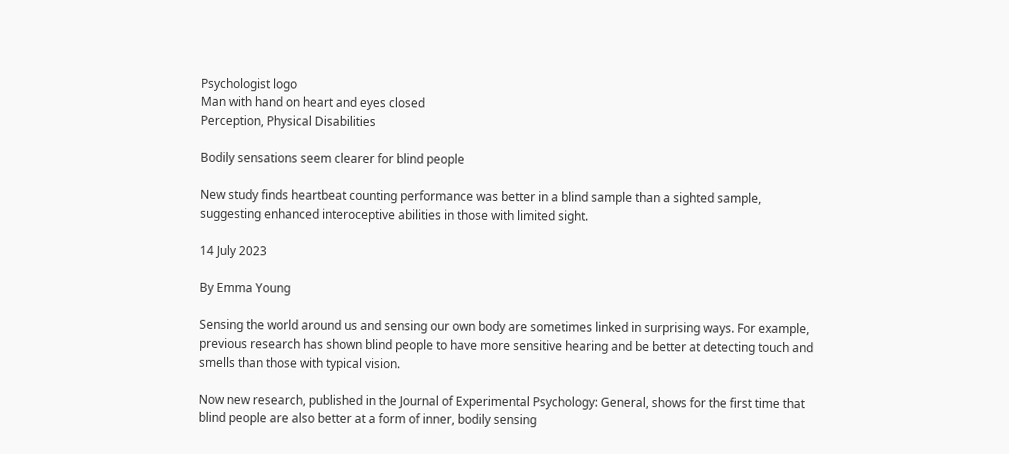Psychologist logo
Man with hand on heart and eyes closed
Perception, Physical Disabilities

Bodily sensations seem clearer for blind people

New study finds heartbeat counting performance was better in a blind sample than a sighted sample, suggesting enhanced interoceptive abilities in those with limited sight.

14 July 2023

By Emma Young

Sensing the world around us and sensing our own body are sometimes linked in surprising ways. For example, previous research has shown blind people to have more sensitive hearing and be better at detecting touch and smells than those with typical vision.

Now new research, published in the Journal of Experimental Psychology: General, shows for the first time that blind people are also better at a form of inner, bodily sensing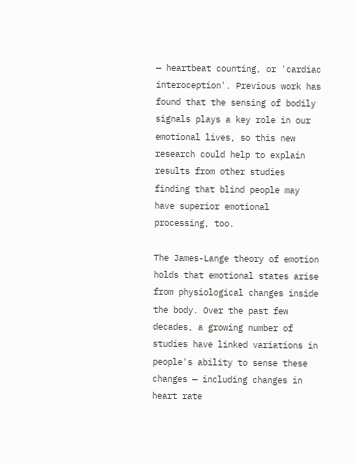— heartbeat counting, or 'cardiac interoception'. Previous work has found that the sensing of bodily signals plays a key role in our emotional lives, so this new research could help to explain results from other studies finding that blind people may have superior emotional processing, too.

The James-Lange theory of emotion holds that emotional states arise from physiological changes inside the body. Over the past few decades, a growing number of studies have linked variations in people's ability to sense these changes — including changes in heart rate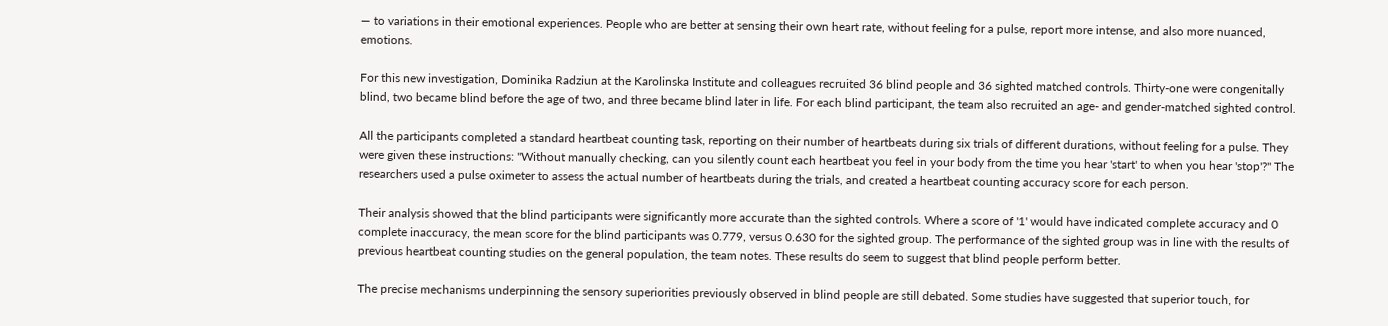— to variations in their emotional experiences. People who are better at sensing their own heart rate, without feeling for a pulse, report more intense, and also more nuanced, emotions.

For this new investigation, Dominika Radziun at the Karolinska Institute and colleagues recruited 36 blind people and 36 sighted matched controls. Thirty-one were congenitally blind, two became blind before the age of two, and three became blind later in life. For each blind participant, the team also recruited an age- and gender-matched sighted control.

All the participants completed a standard heartbeat counting task, reporting on their number of heartbeats during six trials of different durations, without feeling for a pulse. They were given these instructions: "Without manually checking, can you silently count each heartbeat you feel in your body from the time you hear 'start' to when you hear 'stop'?" The researchers used a pulse oximeter to assess the actual number of heartbeats during the trials, and created a heartbeat counting accuracy score for each person.

Their analysis showed that the blind participants were significantly more accurate than the sighted controls. Where a score of '1' would have indicated complete accuracy and 0 complete inaccuracy, the mean score for the blind participants was 0.779, versus 0.630 for the sighted group. The performance of the sighted group was in line with the results of previous heartbeat counting studies on the general population, the team notes. These results do seem to suggest that blind people perform better.

The precise mechanisms underpinning the sensory superiorities previously observed in blind people are still debated. Some studies have suggested that superior touch, for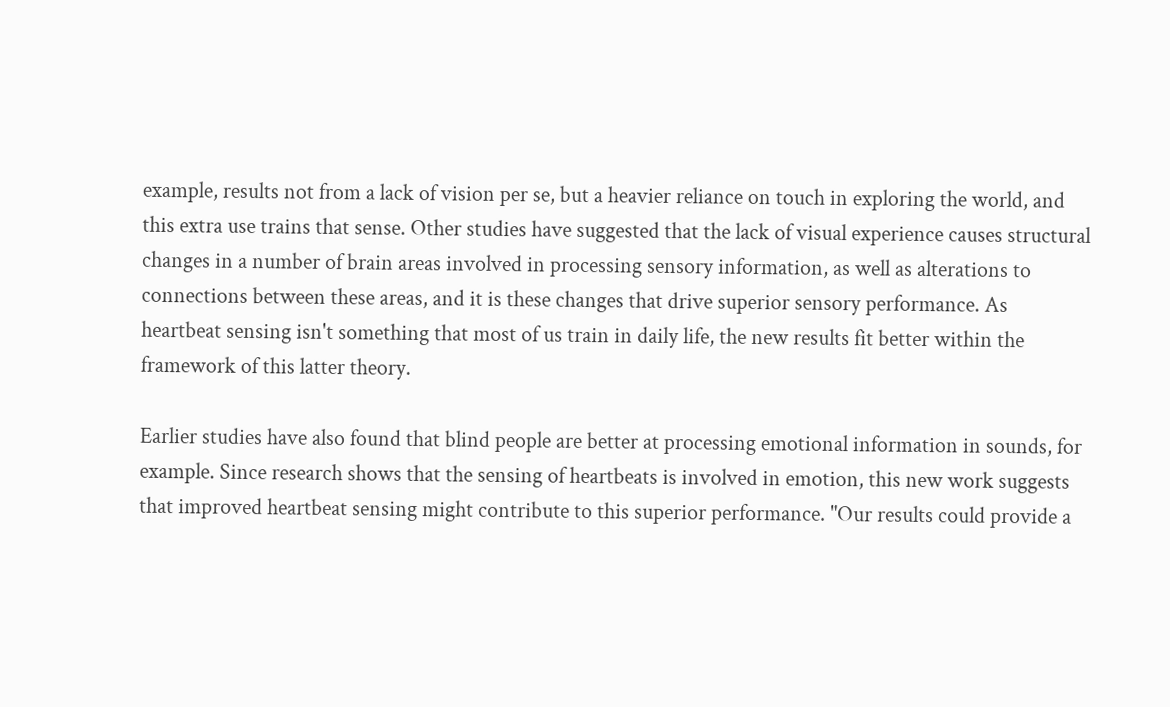example, results not from a lack of vision per se, but a heavier reliance on touch in exploring the world, and this extra use trains that sense. Other studies have suggested that the lack of visual experience causes structural changes in a number of brain areas involved in processing sensory information, as well as alterations to connections between these areas, and it is these changes that drive superior sensory performance. As heartbeat sensing isn't something that most of us train in daily life, the new results fit better within the framework of this latter theory.

Earlier studies have also found that blind people are better at processing emotional information in sounds, for example. Since research shows that the sensing of heartbeats is involved in emotion, this new work suggests that improved heartbeat sensing might contribute to this superior performance. "Our results could provide a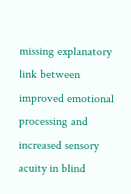missing explanatory link between improved emotional processing and increased sensory acuity in blind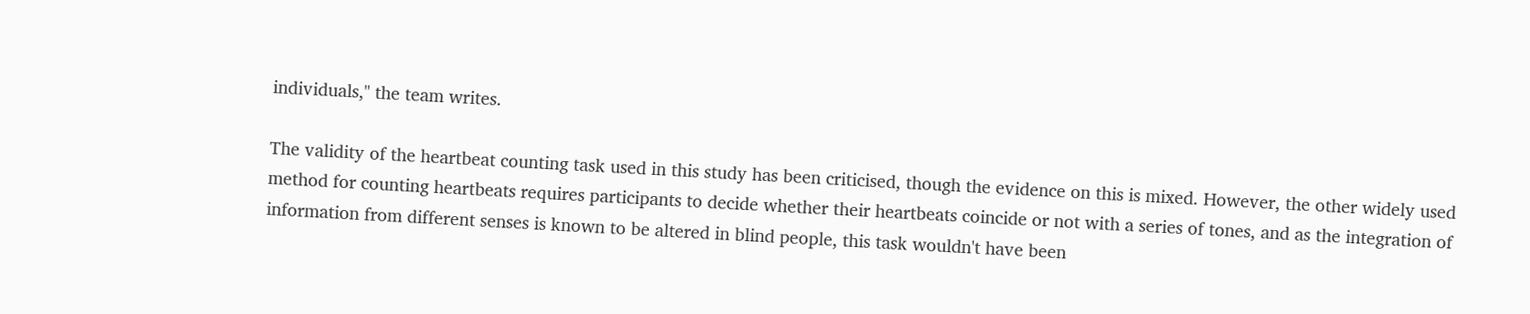individuals," the team writes.

The validity of the heartbeat counting task used in this study has been criticised, though the evidence on this is mixed. However, the other widely used method for counting heartbeats requires participants to decide whether their heartbeats coincide or not with a series of tones, and as the integration of information from different senses is known to be altered in blind people, this task wouldn't have been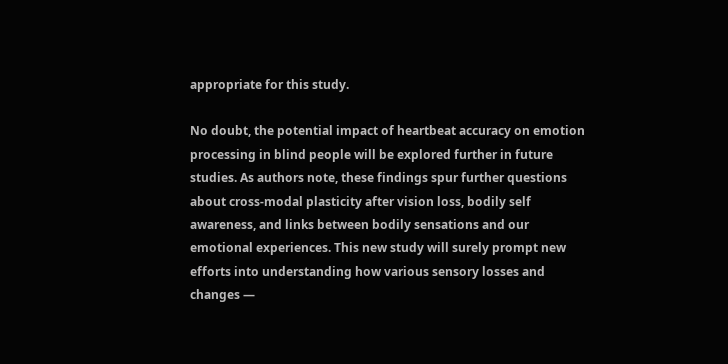appropriate for this study.

No doubt, the potential impact of heartbeat accuracy on emotion processing in blind people will be explored further in future studies. As authors note, these findings spur further questions about cross-modal plasticity after vision loss, bodily self awareness, and links between bodily sensations and our emotional experiences. This new study will surely prompt new efforts into understanding how various sensory losses and changes —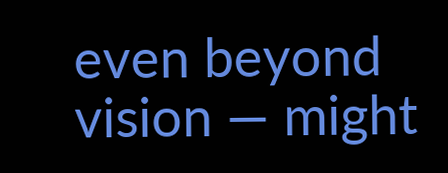even beyond vision — might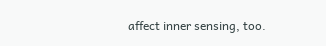affect inner sensing, too.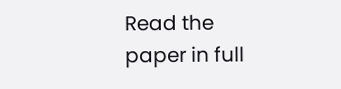Read the paper in full